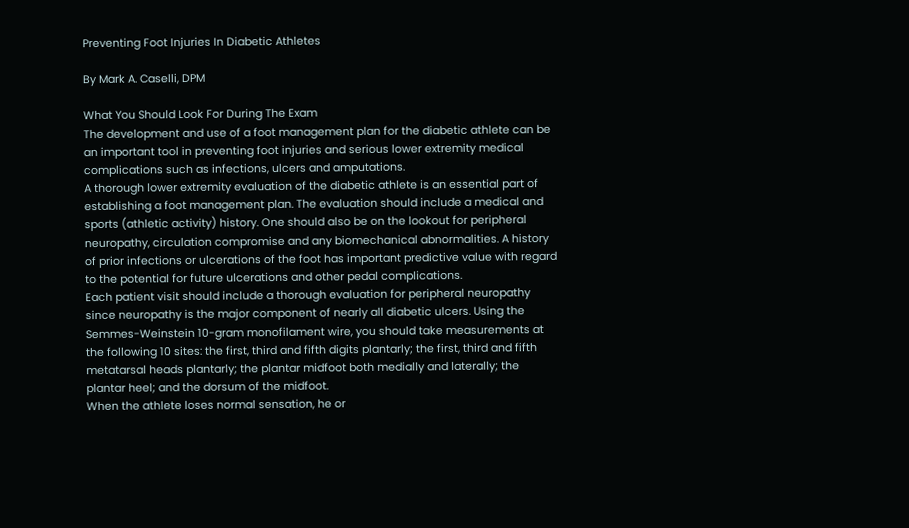Preventing Foot Injuries In Diabetic Athletes

By Mark A. Caselli, DPM

What You Should Look For During The Exam
The development and use of a foot management plan for the diabetic athlete can be an important tool in preventing foot injuries and serious lower extremity medical complications such as infections, ulcers and amputations.
A thorough lower extremity evaluation of the diabetic athlete is an essential part of establishing a foot management plan. The evaluation should include a medical and sports (athletic activity) history. One should also be on the lookout for peripheral neuropathy, circulation compromise and any biomechanical abnormalities. A history of prior infections or ulcerations of the foot has important predictive value with regard to the potential for future ulcerations and other pedal complications.
Each patient visit should include a thorough evaluation for peripheral neuropathy since neuropathy is the major component of nearly all diabetic ulcers. Using the Semmes-Weinstein 10-gram monofilament wire, you should take measurements at the following 10 sites: the first, third and fifth digits plantarly; the first, third and fifth metatarsal heads plantarly; the plantar midfoot both medially and laterally; the plantar heel; and the dorsum of the midfoot.
When the athlete loses normal sensation, he or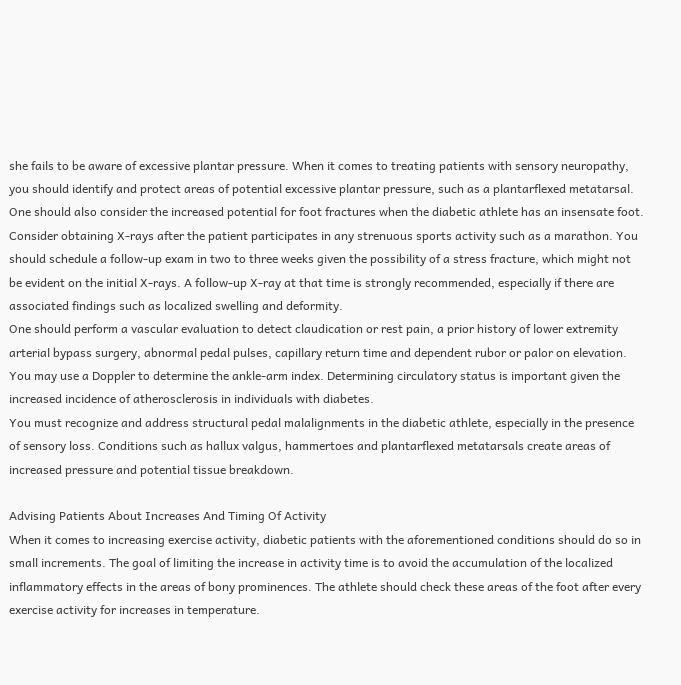she fails to be aware of excessive plantar pressure. When it comes to treating patients with sensory neuropathy, you should identify and protect areas of potential excessive plantar pressure, such as a plantarflexed metatarsal. One should also consider the increased potential for foot fractures when the diabetic athlete has an insensate foot. Consider obtaining X-rays after the patient participates in any strenuous sports activity such as a marathon. You should schedule a follow-up exam in two to three weeks given the possibility of a stress fracture, which might not be evident on the initial X-rays. A follow-up X-ray at that time is strongly recommended, especially if there are associated findings such as localized swelling and deformity.
One should perform a vascular evaluation to detect claudication or rest pain, a prior history of lower extremity arterial bypass surgery, abnormal pedal pulses, capillary return time and dependent rubor or palor on elevation. You may use a Doppler to determine the ankle-arm index. Determining circulatory status is important given the increased incidence of atherosclerosis in individuals with diabetes.
You must recognize and address structural pedal malalignments in the diabetic athlete, especially in the presence of sensory loss. Conditions such as hallux valgus, hammertoes and plantarflexed metatarsals create areas of increased pressure and potential tissue breakdown.

Advising Patients About Increases And Timing Of Activity
When it comes to increasing exercise activity, diabetic patients with the aforementioned conditions should do so in small increments. The goal of limiting the increase in activity time is to avoid the accumulation of the localized inflammatory effects in the areas of bony prominences. The athlete should check these areas of the foot after every exercise activity for increases in temperature.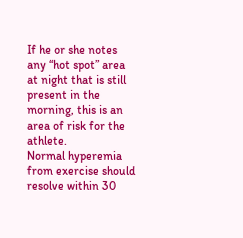If he or she notes any “hot spot” area at night that is still present in the morning, this is an area of risk for the athlete.
Normal hyperemia from exercise should resolve within 30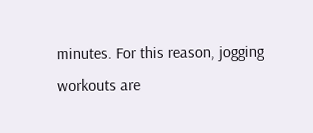minutes. For this reason, jogging workouts are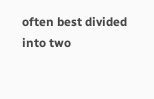often best divided into two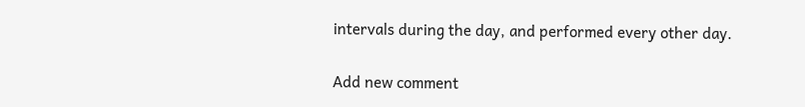intervals during the day, and performed every other day.

Add new comment